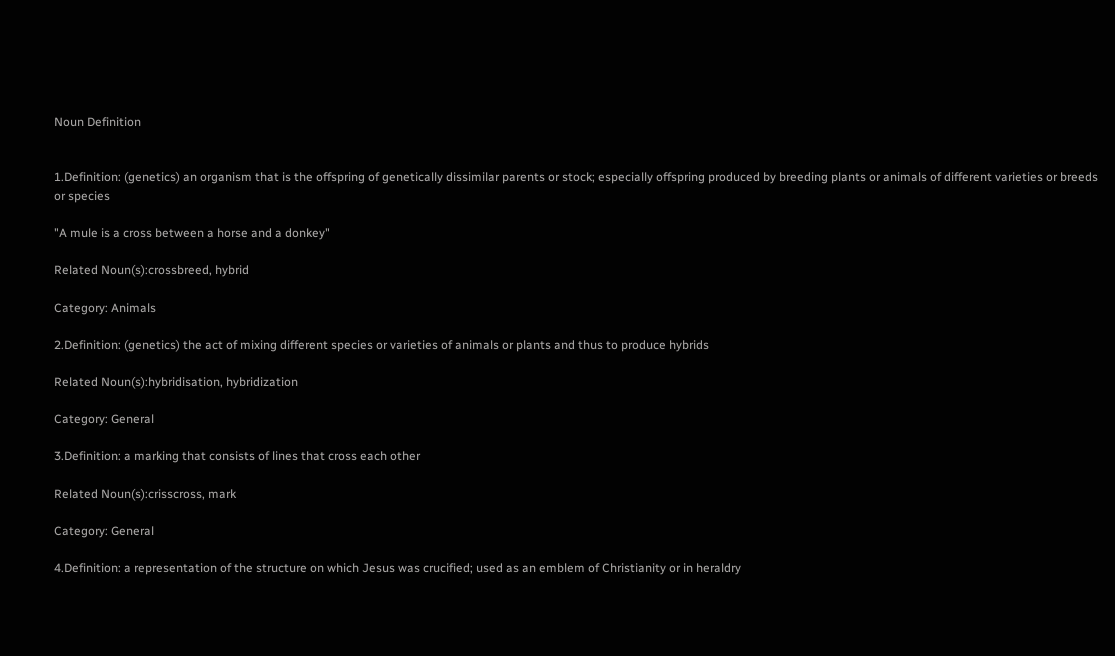Noun Definition


1.Definition: (genetics) an organism that is the offspring of genetically dissimilar parents or stock; especially offspring produced by breeding plants or animals of different varieties or breeds or species

"A mule is a cross between a horse and a donkey"

Related Noun(s):crossbreed, hybrid

Category: Animals

2.Definition: (genetics) the act of mixing different species or varieties of animals or plants and thus to produce hybrids

Related Noun(s):hybridisation, hybridization

Category: General

3.Definition: a marking that consists of lines that cross each other

Related Noun(s):crisscross, mark

Category: General

4.Definition: a representation of the structure on which Jesus was crucified; used as an emblem of Christianity or in heraldry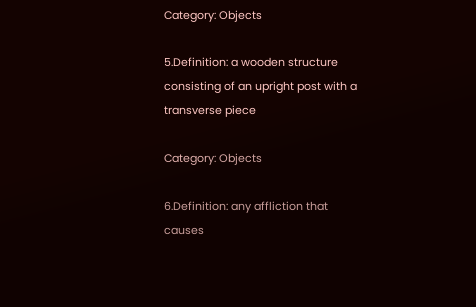Category: Objects

5.Definition: a wooden structure consisting of an upright post with a transverse piece

Category: Objects

6.Definition: any affliction that causes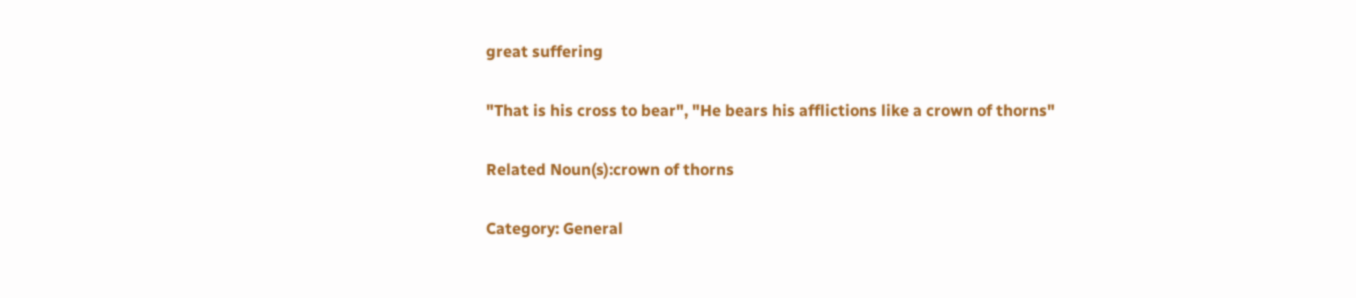great suffering

"That is his cross to bear", "He bears his afflictions like a crown of thorns"

Related Noun(s):crown of thorns

Category: General